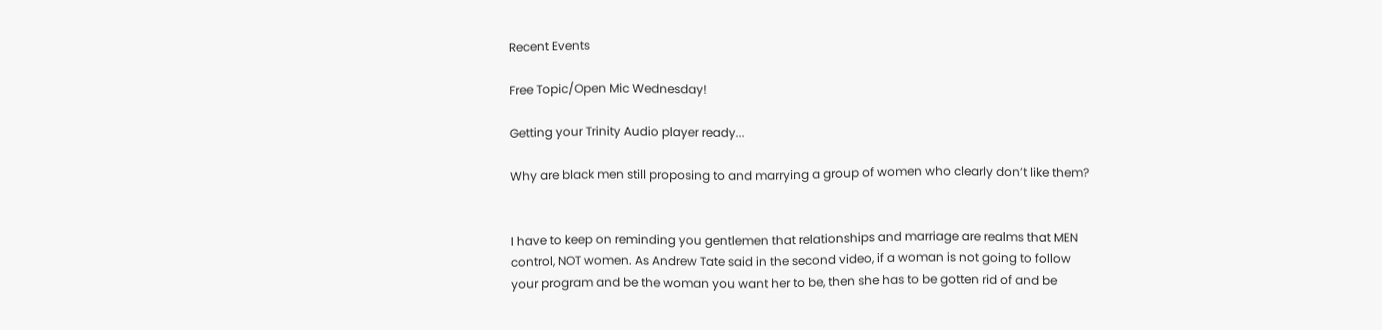Recent Events

Free Topic/Open Mic Wednesday!

Getting your Trinity Audio player ready...

Why are black men still proposing to and marrying a group of women who clearly don’t like them?


I have to keep on reminding you gentlemen that relationships and marriage are realms that MEN control, NOT women. As Andrew Tate said in the second video, if a woman is not going to follow your program and be the woman you want her to be, then she has to be gotten rid of and be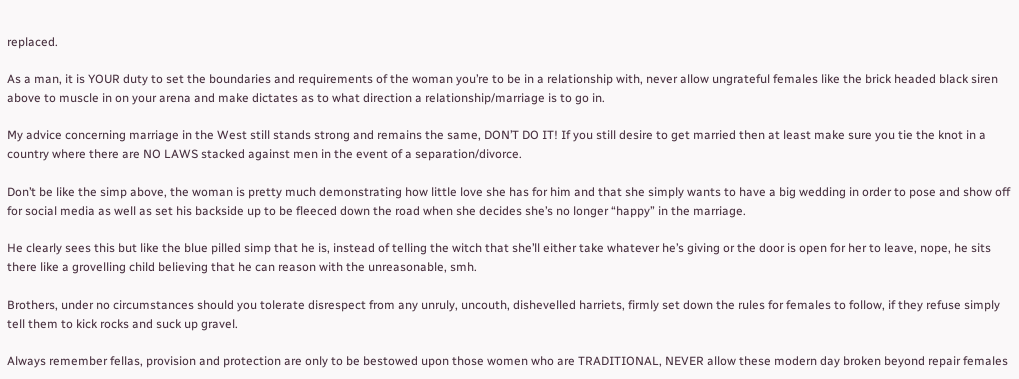replaced.

As a man, it is YOUR duty to set the boundaries and requirements of the woman you’re to be in a relationship with, never allow ungrateful females like the brick headed black siren above to muscle in on your arena and make dictates as to what direction a relationship/marriage is to go in.

My advice concerning marriage in the West still stands strong and remains the same, DON’T DO IT! If you still desire to get married then at least make sure you tie the knot in a country where there are NO LAWS stacked against men in the event of a separation/divorce.

Don’t be like the simp above, the woman is pretty much demonstrating how little love she has for him and that she simply wants to have a big wedding in order to pose and show off for social media as well as set his backside up to be fleeced down the road when she decides she’s no longer “happy” in the marriage.

He clearly sees this but like the blue pilled simp that he is, instead of telling the witch that she’ll either take whatever he’s giving or the door is open for her to leave, nope, he sits there like a grovelling child believing that he can reason with the unreasonable, smh.

Brothers, under no circumstances should you tolerate disrespect from any unruly, uncouth, dishevelled harriets, firmly set down the rules for females to follow, if they refuse simply tell them to kick rocks and suck up gravel.

Always remember fellas, provision and protection are only to be bestowed upon those women who are TRADITIONAL, NEVER allow these modern day broken beyond repair females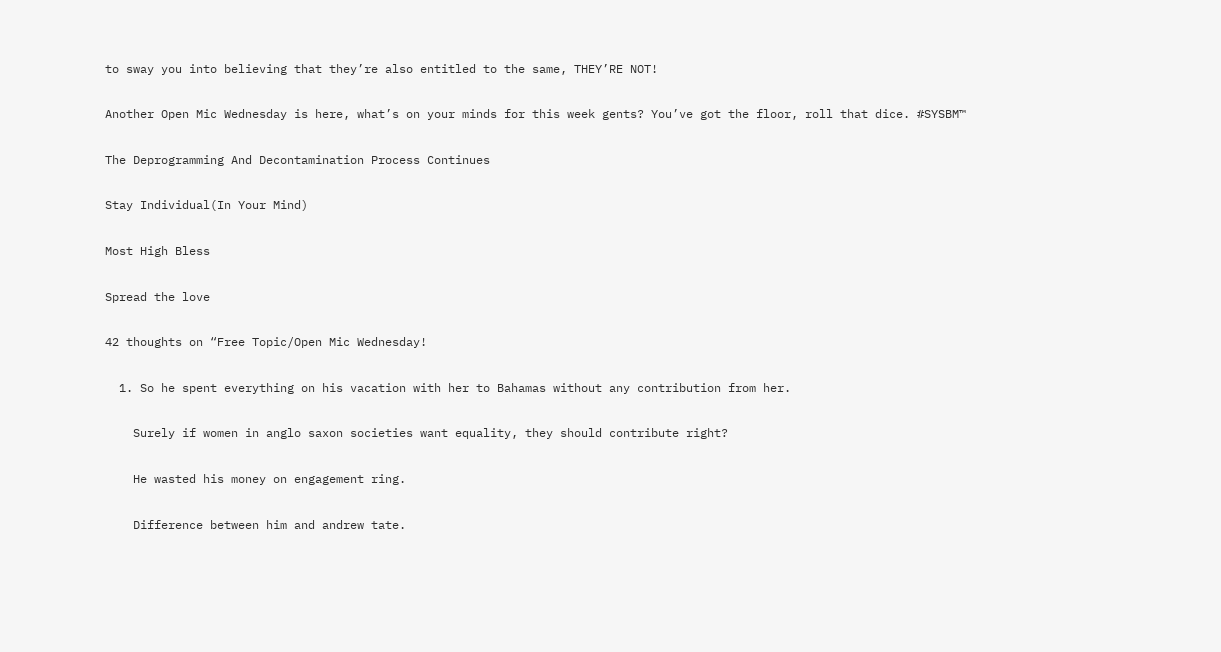to sway you into believing that they’re also entitled to the same, THEY’RE NOT!

Another Open Mic Wednesday is here, what’s on your minds for this week gents? You’ve got the floor, roll that dice. #SYSBM™

The Deprogramming And Decontamination Process Continues

Stay Individual(In Your Mind)

Most High Bless

Spread the love

42 thoughts on “Free Topic/Open Mic Wednesday!

  1. So he spent everything on his vacation with her to Bahamas without any contribution from her.

    Surely if women in anglo saxon societies want equality, they should contribute right?

    He wasted his money on engagement ring.

    Difference between him and andrew tate.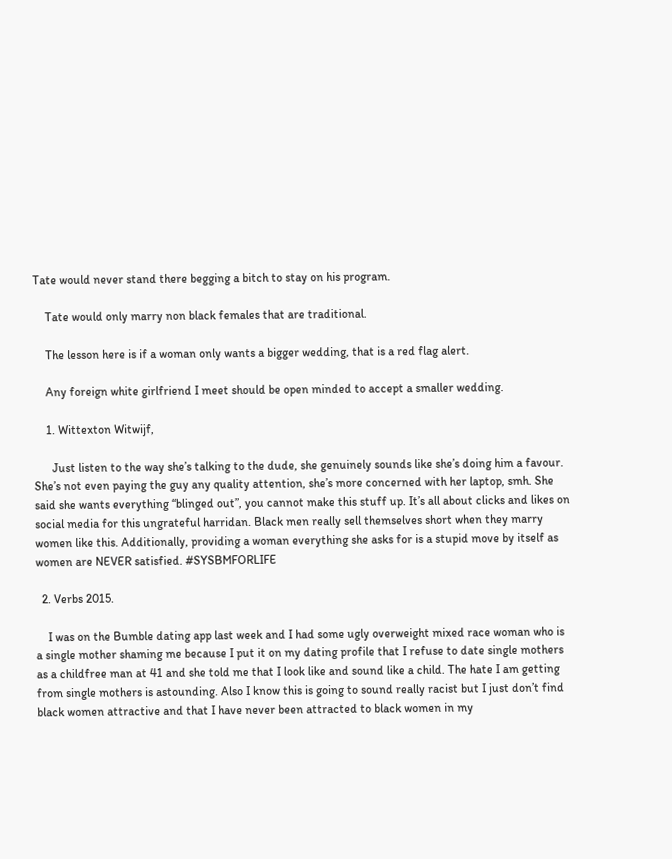Tate would never stand there begging a bitch to stay on his program.

    Tate would only marry non black females that are traditional.

    The lesson here is if a woman only wants a bigger wedding, that is a red flag alert.

    Any foreign white girlfriend I meet should be open minded to accept a smaller wedding.

    1. Wittexton Witwijf,

      Just listen to the way she’s talking to the dude, she genuinely sounds like she’s doing him a favour. She’s not even paying the guy any quality attention, she’s more concerned with her laptop, smh. She said she wants everything “blinged out”, you cannot make this stuff up. It’s all about clicks and likes on social media for this ungrateful harridan. Black men really sell themselves short when they marry women like this. Additionally, providing a woman everything she asks for is a stupid move by itself as women are NEVER satisfied. #SYSBMFORLIFE

  2. Verbs 2015.

    I was on the Bumble dating app last week and I had some ugly overweight mixed race woman who is a single mother shaming me because I put it on my dating profile that I refuse to date single mothers as a childfree man at 41 and she told me that I look like and sound like a child. The hate I am getting from single mothers is astounding. Also I know this is going to sound really racist but I just don’t find black women attractive and that I have never been attracted to black women in my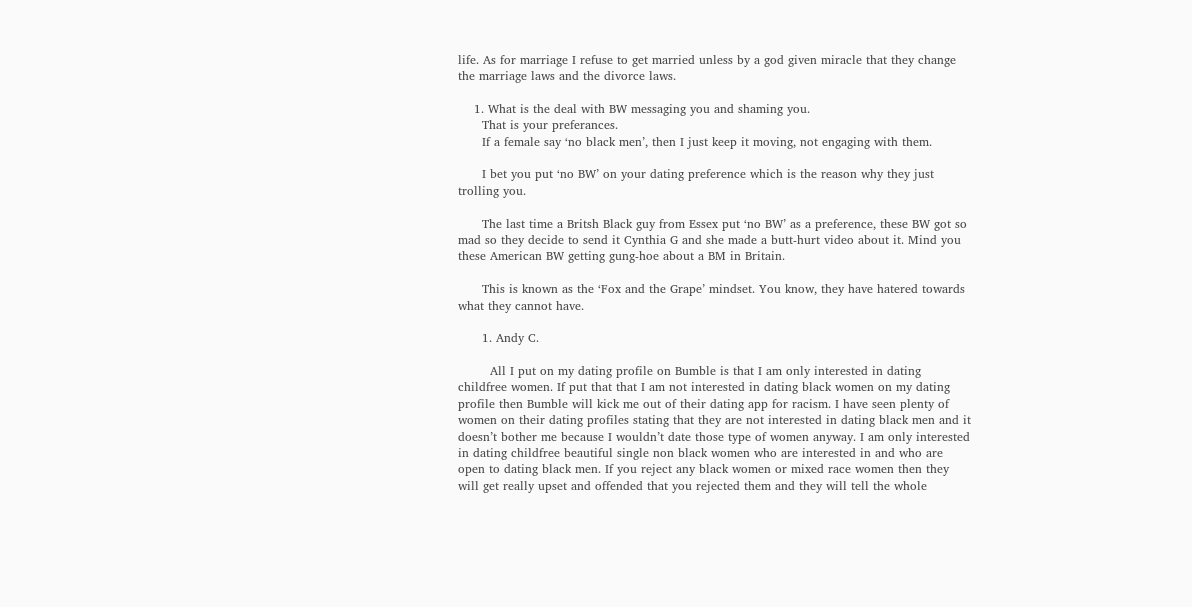life. As for marriage I refuse to get married unless by a god given miracle that they change the marriage laws and the divorce laws.

    1. What is the deal with BW messaging you and shaming you.
      That is your preferances.
      If a female say ‘no black men’, then I just keep it moving, not engaging with them.

      I bet you put ‘no BW’ on your dating preference which is the reason why they just trolling you.

      The last time a Britsh Black guy from Essex put ‘no BW’ as a preference, these BW got so mad so they decide to send it Cynthia G and she made a butt-hurt video about it. Mind you these American BW getting gung-hoe about a BM in Britain.

      This is known as the ‘Fox and the Grape’ mindset. You know, they have hatered towards what they cannot have.

      1. Andy C.

        All I put on my dating profile on Bumble is that I am only interested in dating childfree women. If put that that I am not interested in dating black women on my dating profile then Bumble will kick me out of their dating app for racism. I have seen plenty of women on their dating profiles stating that they are not interested in dating black men and it doesn’t bother me because I wouldn’t date those type of women anyway. I am only interested in dating childfree beautiful single non black women who are interested in and who are open to dating black men. If you reject any black women or mixed race women then they will get really upset and offended that you rejected them and they will tell the whole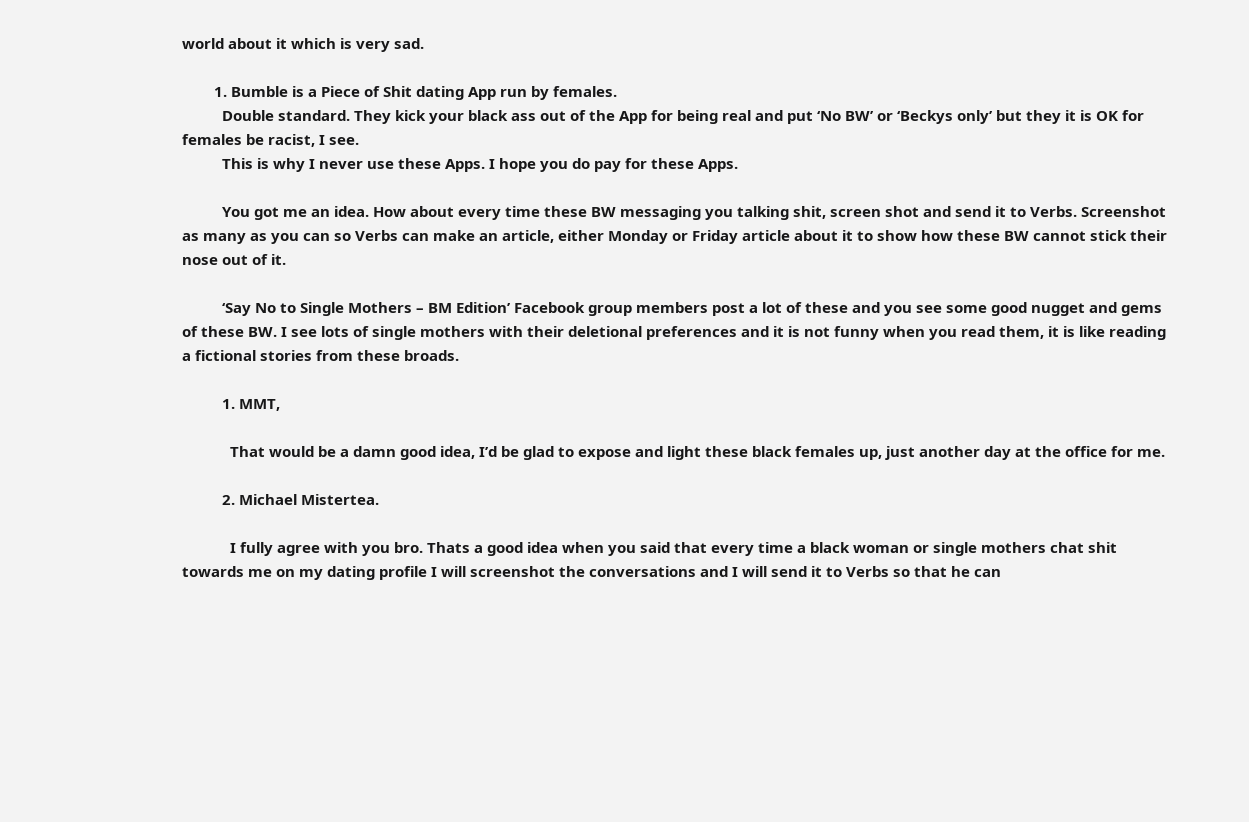world about it which is very sad.

        1. Bumble is a Piece of Shit dating App run by females.
          Double standard. They kick your black ass out of the App for being real and put ‘No BW’ or ‘Beckys only’ but they it is OK for females be racist, I see.
          This is why I never use these Apps. I hope you do pay for these Apps.

          You got me an idea. How about every time these BW messaging you talking shit, screen shot and send it to Verbs. Screenshot as many as you can so Verbs can make an article, either Monday or Friday article about it to show how these BW cannot stick their nose out of it.

          ‘Say No to Single Mothers – BM Edition’ Facebook group members post a lot of these and you see some good nugget and gems of these BW. I see lots of single mothers with their deletional preferences and it is not funny when you read them, it is like reading a fictional stories from these broads.

          1. MMT,

            That would be a damn good idea, I’d be glad to expose and light these black females up, just another day at the office for me.

          2. Michael Mistertea.

            I fully agree with you bro. Thats a good idea when you said that every time a black woman or single mothers chat shit towards me on my dating profile I will screenshot the conversations and I will send it to Verbs so that he can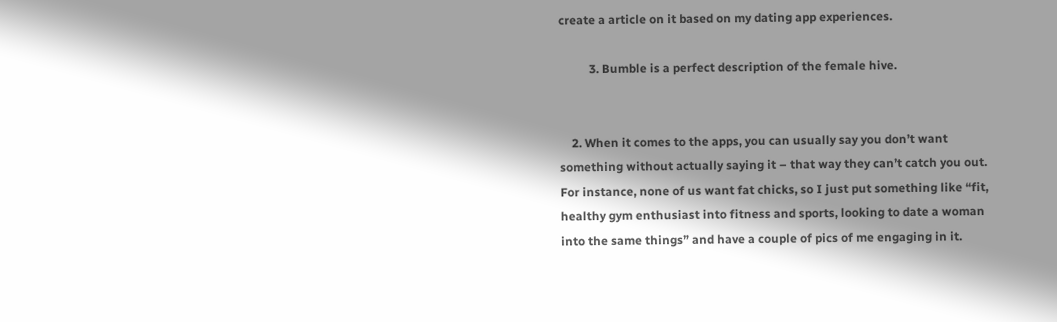create a article on it based on my dating app experiences.

          3. Bumble is a perfect description of the female hive.


    2. When it comes to the apps, you can usually say you don’t want something without actually saying it – that way they can’t catch you out. For instance, none of us want fat chicks, so I just put something like “fit, healthy gym enthusiast into fitness and sports, looking to date a woman into the same things” and have a couple of pics of me engaging in it.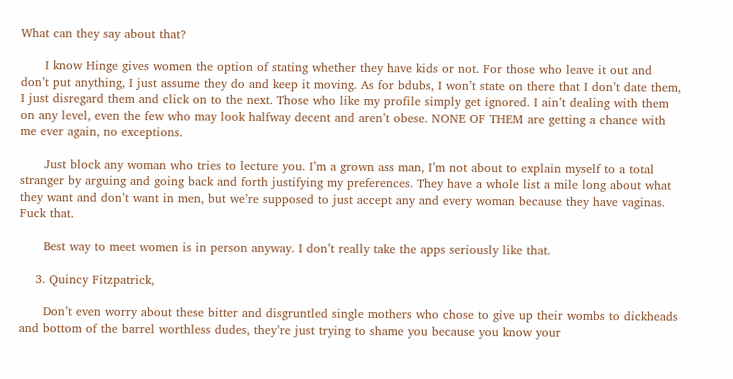What can they say about that?

      I know Hinge gives women the option of stating whether they have kids or not. For those who leave it out and don’t put anything, I just assume they do and keep it moving. As for bdubs, I won’t state on there that I don’t date them, I just disregard them and click on to the next. Those who like my profile simply get ignored. I ain’t dealing with them on any level, even the few who may look halfway decent and aren’t obese. NONE OF THEM are getting a chance with me ever again, no exceptions.

      Just block any woman who tries to lecture you. I’m a grown ass man, I’m not about to explain myself to a total stranger by arguing and going back and forth justifying my preferences. They have a whole list a mile long about what they want and don’t want in men, but we’re supposed to just accept any and every woman because they have vaginas. Fuck that.

      Best way to meet women is in person anyway. I don’t really take the apps seriously like that.

    3. Quincy Fitzpatrick,

      Don’t even worry about these bitter and disgruntled single mothers who chose to give up their wombs to dickheads and bottom of the barrel worthless dudes, they’re just trying to shame you because you know your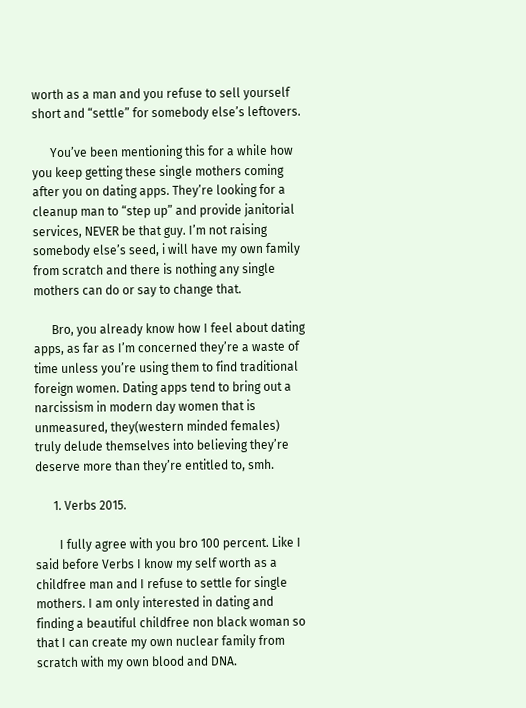worth as a man and you refuse to sell yourself short and “settle” for somebody else’s leftovers.

      You’ve been mentioning this for a while how you keep getting these single mothers coming after you on dating apps. They’re looking for a cleanup man to “step up” and provide janitorial services, NEVER be that guy. I’m not raising somebody else’s seed, i will have my own family from scratch and there is nothing any single mothers can do or say to change that.

      Bro, you already know how I feel about dating apps, as far as I’m concerned they’re a waste of time unless you’re using them to find traditional foreign women. Dating apps tend to bring out a narcissism in modern day women that is unmeasured, they(western minded females) truly delude themselves into believing they’re deserve more than they’re entitled to, smh.

      1. Verbs 2015.

        I fully agree with you bro 100 percent. Like I said before Verbs I know my self worth as a childfree man and I refuse to settle for single mothers. I am only interested in dating and finding a beautiful childfree non black woman so that I can create my own nuclear family from scratch with my own blood and DNA.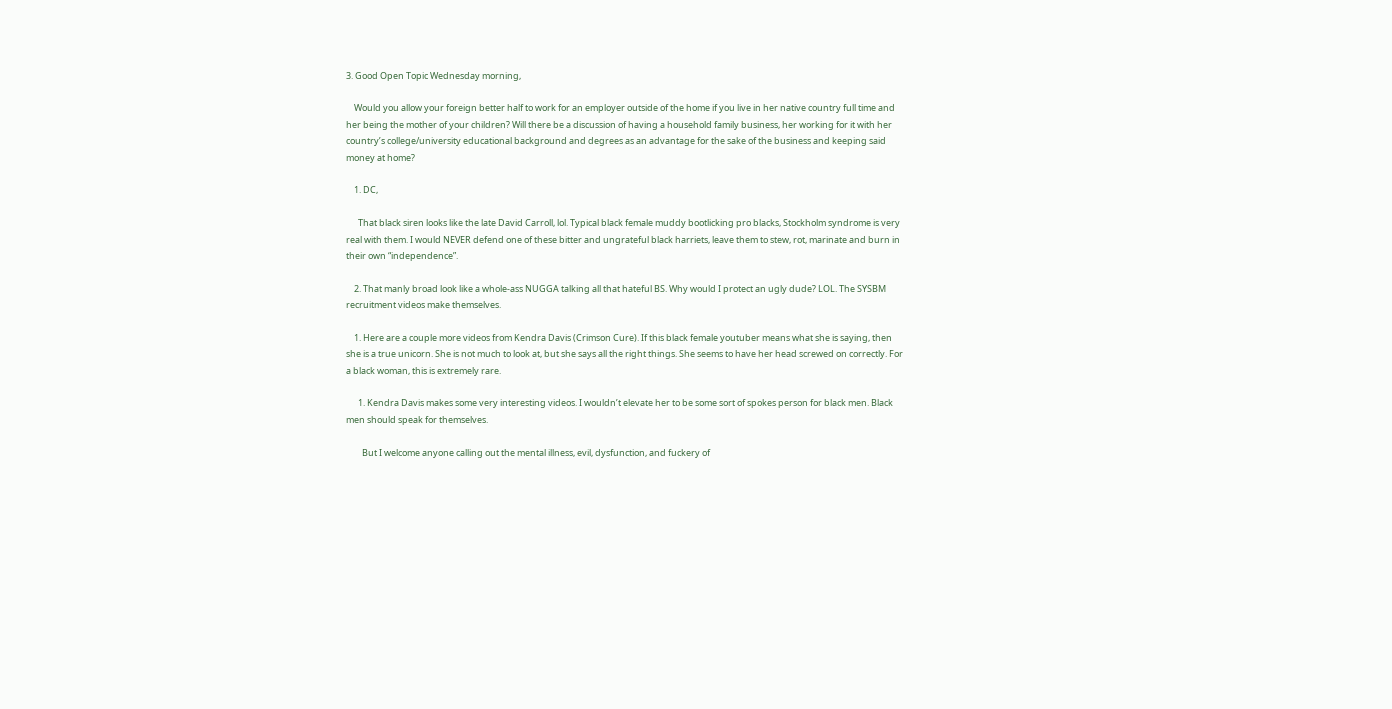3. Good Open Topic Wednesday morning,

    Would you allow your foreign better half to work for an employer outside of the home if you live in her native country full time and her being the mother of your children? Will there be a discussion of having a household family business, her working for it with her country’s college/university educational background and degrees as an advantage for the sake of the business and keeping said money at home?

    1. DC,

      That black siren looks like the late David Carroll, lol. Typical black female muddy bootlicking pro blacks, Stockholm syndrome is very real with them. I would NEVER defend one of these bitter and ungrateful black harriets, leave them to stew, rot, marinate and burn in their own “independence”.

    2. That manly broad look like a whole-ass NUGGA talking all that hateful BS. Why would I protect an ugly dude? LOL. The SYSBM recruitment videos make themselves.

    1. Here are a couple more videos from Kendra Davis (Crimson Cure). If this black female youtuber means what she is saying, then she is a true unicorn. She is not much to look at, but she says all the right things. She seems to have her head screwed on correctly. For a black woman, this is extremely rare.

      1. Kendra Davis makes some very interesting videos. I wouldn’t elevate her to be some sort of spokes person for black men. Black men should speak for themselves.

        But I welcome anyone calling out the mental illness, evil, dysfunction, and fuckery of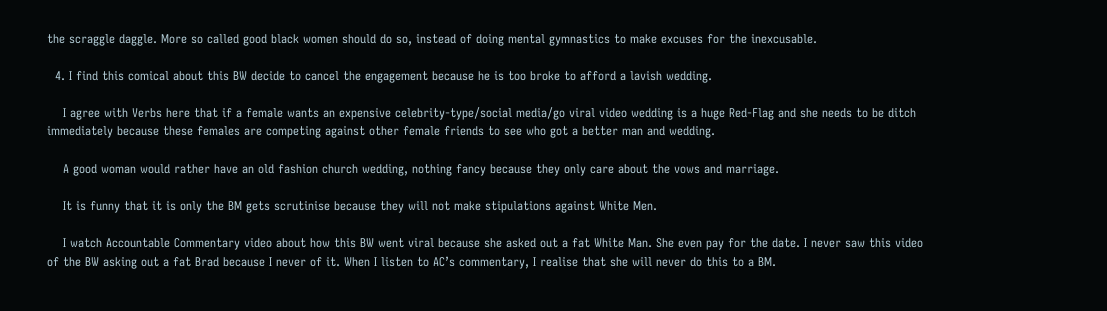the scraggle daggle. More so called good black women should do so, instead of doing mental gymnastics to make excuses for the inexcusable.

  4. I find this comical about this BW decide to cancel the engagement because he is too broke to afford a lavish wedding.

    I agree with Verbs here that if a female wants an expensive celebrity-type/social media/go viral video wedding is a huge Red-Flag and she needs to be ditch immediately because these females are competing against other female friends to see who got a better man and wedding.

    A good woman would rather have an old fashion church wedding, nothing fancy because they only care about the vows and marriage.

    It is funny that it is only the BM gets scrutinise because they will not make stipulations against White Men.

    I watch Accountable Commentary video about how this BW went viral because she asked out a fat White Man. She even pay for the date. I never saw this video of the BW asking out a fat Brad because I never of it. When I listen to AC’s commentary, I realise that she will never do this to a BM.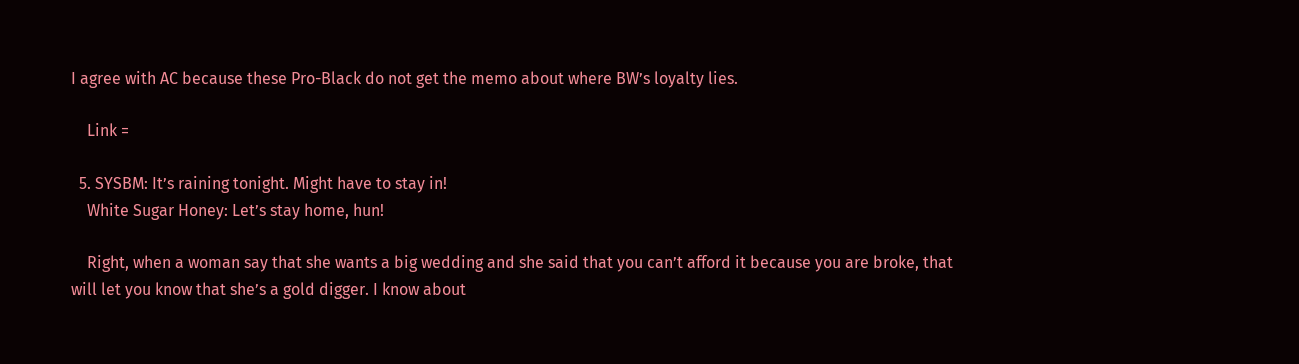I agree with AC because these Pro-Black do not get the memo about where BW’s loyalty lies.

    Link =

  5. SYSBM: It’s raining tonight. Might have to stay in!
    White Sugar Honey: Let’s stay home, hun!

    Right, when a woman say that she wants a big wedding and she said that you can’t afford it because you are broke, that will let you know that she’s a gold digger. I know about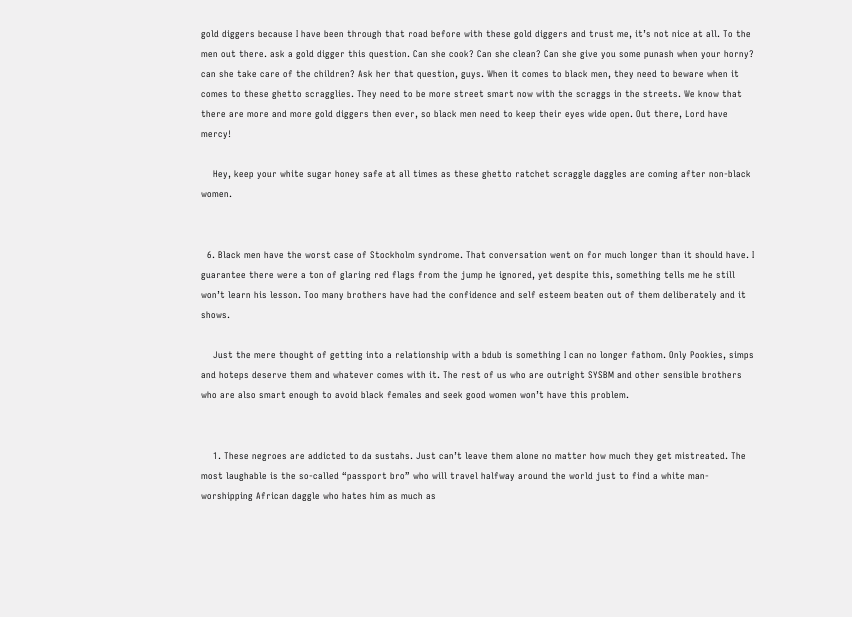gold diggers because I have been through that road before with these gold diggers and trust me, it’s not nice at all. To the men out there. ask a gold digger this question. Can she cook? Can she clean? Can she give you some punash when your horny? can she take care of the children? Ask her that question, guys. When it comes to black men, they need to beware when it comes to these ghetto scragglies. They need to be more street smart now with the scraggs in the streets. We know that there are more and more gold diggers then ever, so black men need to keep their eyes wide open. Out there, Lord have mercy!

    Hey, keep your white sugar honey safe at all times as these ghetto ratchet scraggle daggles are coming after non-black women.


  6. Black men have the worst case of Stockholm syndrome. That conversation went on for much longer than it should have. I guarantee there were a ton of glaring red flags from the jump he ignored, yet despite this, something tells me he still won’t learn his lesson. Too many brothers have had the confidence and self esteem beaten out of them deliberately and it shows.

    Just the mere thought of getting into a relationship with a bdub is something I can no longer fathom. Only Pookies, simps and hoteps deserve them and whatever comes with it. The rest of us who are outright SYSBM and other sensible brothers who are also smart enough to avoid black females and seek good women won’t have this problem.


    1. These negroes are addicted to da sustahs. Just can’t leave them alone no matter how much they get mistreated. The most laughable is the so-called “passport bro” who will travel halfway around the world just to find a white man-worshipping African daggle who hates him as much as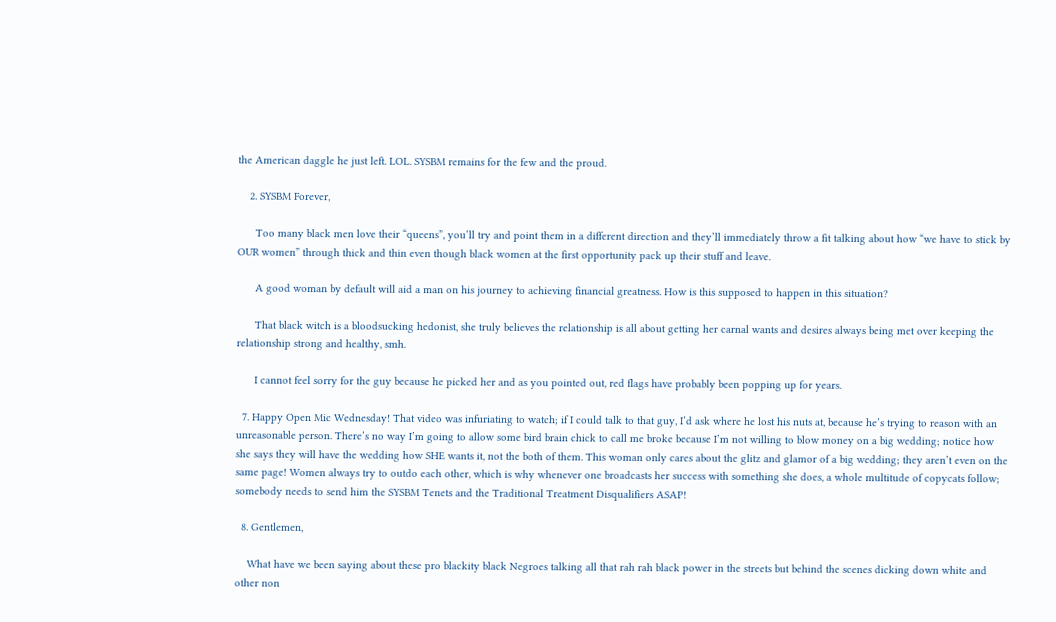the American daggle he just left. LOL. SYSBM remains for the few and the proud.

    2. SYSBM Forever,

      Too many black men love their “queens”, you’ll try and point them in a different direction and they’ll immediately throw a fit talking about how “we have to stick by OUR women” through thick and thin even though black women at the first opportunity pack up their stuff and leave.

      A good woman by default will aid a man on his journey to achieving financial greatness. How is this supposed to happen in this situation?

      That black witch is a bloodsucking hedonist, she truly believes the relationship is all about getting her carnal wants and desires always being met over keeping the relationship strong and healthy, smh.

      I cannot feel sorry for the guy because he picked her and as you pointed out, red flags have probably been popping up for years.

  7. Happy Open Mic Wednesday! That video was infuriating to watch; if I could talk to that guy, I’d ask where he lost his nuts at, because he’s trying to reason with an unreasonable person. There’s no way I’m going to allow some bird brain chick to call me broke because I’m not willing to blow money on a big wedding; notice how she says they will have the wedding how SHE wants it, not the both of them. This woman only cares about the glitz and glamor of a big wedding; they aren’t even on the same page! Women always try to outdo each other, which is why whenever one broadcasts her success with something she does, a whole multitude of copycats follow; somebody needs to send him the SYSBM Tenets and the Traditional Treatment Disqualifiers ASAP!

  8. Gentlemen,

    What have we been saying about these pro blackity black Negroes talking all that rah rah black power in the streets but behind the scenes dicking down white and other non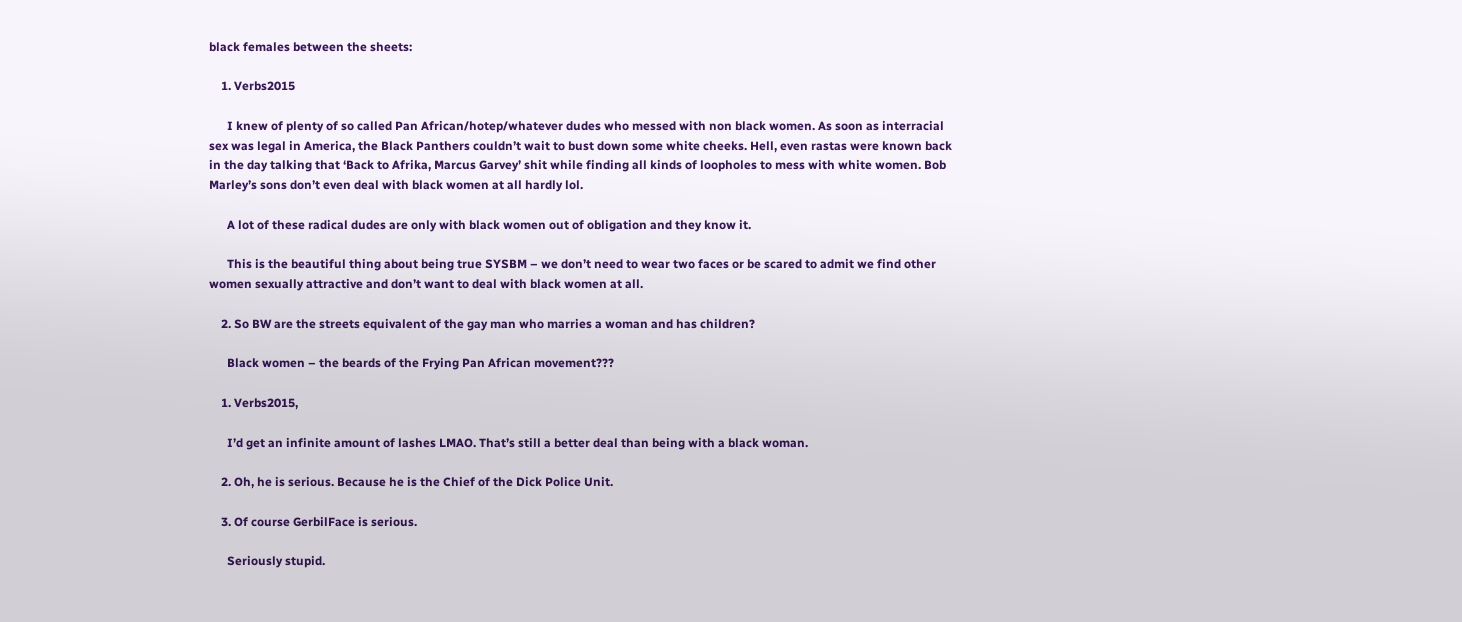black females between the sheets:

    1. Verbs2015

      I knew of plenty of so called Pan African/hotep/whatever dudes who messed with non black women. As soon as interracial sex was legal in America, the Black Panthers couldn’t wait to bust down some white cheeks. Hell, even rastas were known back in the day talking that ‘Back to Afrika, Marcus Garvey’ shit while finding all kinds of loopholes to mess with white women. Bob Marley’s sons don’t even deal with black women at all hardly lol.

      A lot of these radical dudes are only with black women out of obligation and they know it.

      This is the beautiful thing about being true SYSBM – we don’t need to wear two faces or be scared to admit we find other women sexually attractive and don’t want to deal with black women at all.

    2. So BW are the streets equivalent of the gay man who marries a woman and has children?

      Black women – the beards of the Frying Pan African movement???

    1. Verbs2015,

      I’d get an infinite amount of lashes LMAO. That’s still a better deal than being with a black woman.

    2. Oh, he is serious. Because he is the Chief of the Dick Police Unit.

    3. Of course GerbilFace is serious.

      Seriously stupid.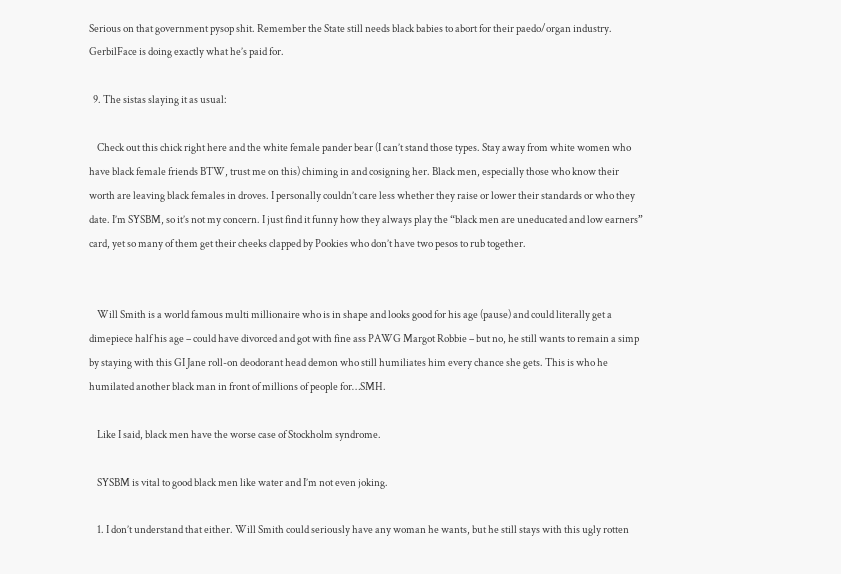Serious on that government pysop shit. Remember the State still needs black babies to abort for their paedo/organ industry. GerbilFace is doing exactly what he’s paid for.

  9. The sistas slaying it as usual:

    Check out this chick right here and the white female pander bear (I can’t stand those types. Stay away from white women who have black female friends BTW, trust me on this) chiming in and cosigning her. Black men, especially those who know their worth are leaving black females in droves. I personally couldn’t care less whether they raise or lower their standards or who they date. I’m SYSBM, so it’s not my concern. I just find it funny how they always play the “black men are uneducated and low earners” card, yet so many of them get their cheeks clapped by Pookies who don’t have two pesos to rub together.


    Will Smith is a world famous multi millionaire who is in shape and looks good for his age (pause) and could literally get a dimepiece half his age – could have divorced and got with fine ass PAWG Margot Robbie – but no, he still wants to remain a simp by staying with this GI Jane roll-on deodorant head demon who still humiliates him every chance she gets. This is who he humilated another black man in front of millions of people for…SMH.

    Like I said, black men have the worse case of Stockholm syndrome.

    SYSBM is vital to good black men like water and I’m not even joking.

    1. I don’t understand that either. Will Smith could seriously have any woman he wants, but he still stays with this ugly rotten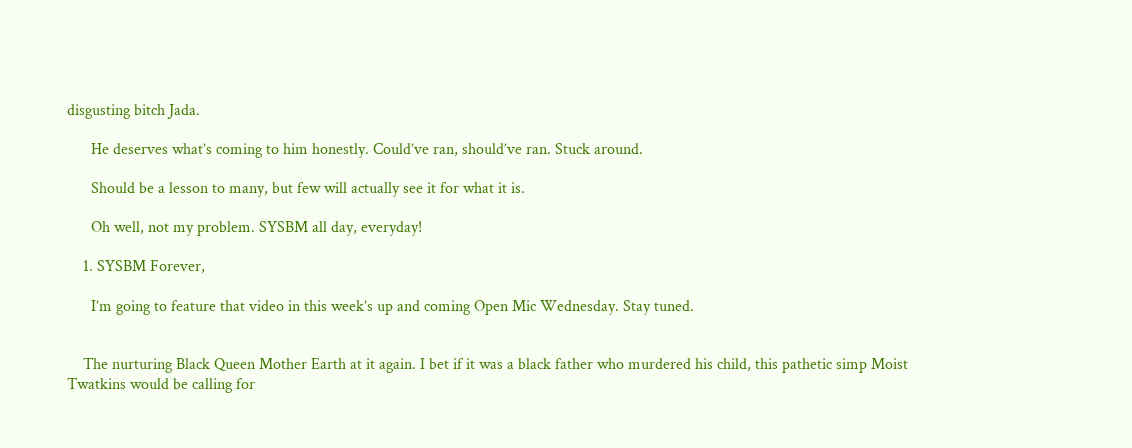disgusting bitch Jada.

      He deserves what’s coming to him honestly. Could’ve ran, should’ve ran. Stuck around.

      Should be a lesson to many, but few will actually see it for what it is.

      Oh well, not my problem. SYSBM all day, everyday!

    1. SYSBM Forever,

      I’m going to feature that video in this week’s up and coming Open Mic Wednesday. Stay tuned.


    The nurturing Black Queen Mother Earth at it again. I bet if it was a black father who murdered his child, this pathetic simp Moist Twatkins would be calling for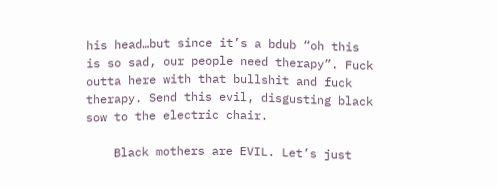his head…but since it’s a bdub “oh this is so sad, our people need therapy”. Fuck outta here with that bullshit and fuck therapy. Send this evil, disgusting black sow to the electric chair.

    Black mothers are EVIL. Let’s just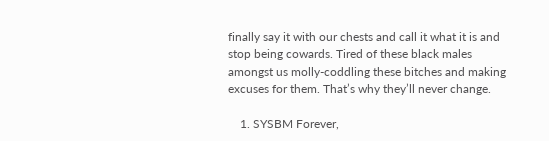finally say it with our chests and call it what it is and stop being cowards. Tired of these black males amongst us molly-coddling these bitches and making excuses for them. That’s why they’ll never change.

    1. SYSBM Forever,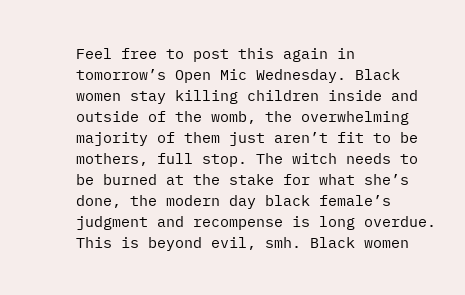Feel free to post this again in tomorrow’s Open Mic Wednesday. Black women stay killing children inside and outside of the womb, the overwhelming majority of them just aren’t fit to be mothers, full stop. The witch needs to be burned at the stake for what she’s done, the modern day black female’s judgment and recompense is long overdue. This is beyond evil, smh. Black women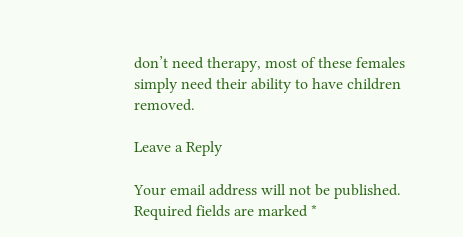don’t need therapy, most of these females simply need their ability to have children removed.

Leave a Reply

Your email address will not be published. Required fields are marked *